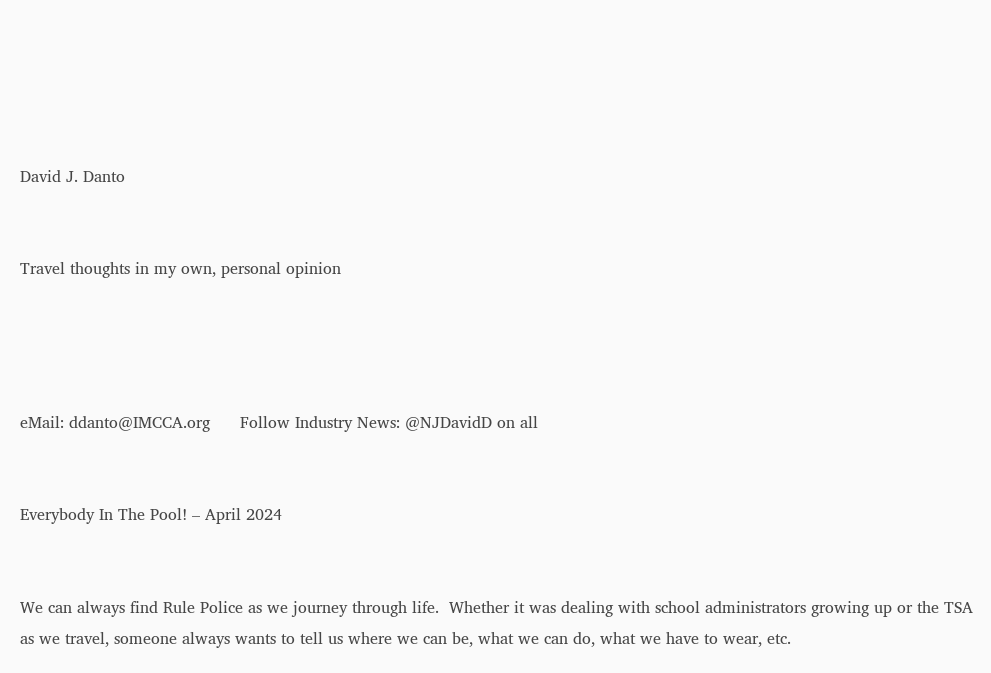David J. Danto


Travel thoughts in my own, personal opinion




eMail: ddanto@IMCCA.org      Follow Industry News: @NJDavidD on all


Everybody In The Pool! – April 2024


We can always find Rule Police as we journey through life.  Whether it was dealing with school administrators growing up or the TSA as we travel, someone always wants to tell us where we can be, what we can do, what we have to wear, etc.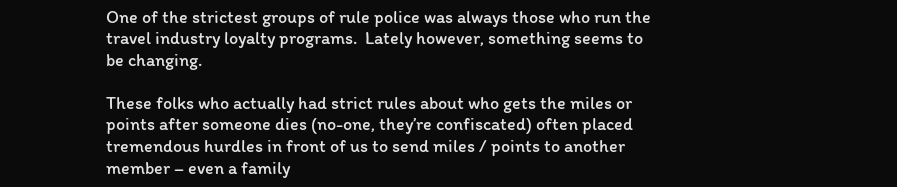One of the strictest groups of rule police was always those who run the travel industry loyalty programs.  Lately however, something seems to be changing.

These folks who actually had strict rules about who gets the miles or points after someone dies (no-one, they’re confiscated) often placed tremendous hurdles in front of us to send miles / points to another member – even a family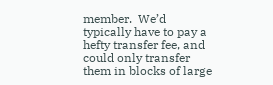member.  We’d typically have to pay a hefty transfer fee, and could only transfer them in blocks of large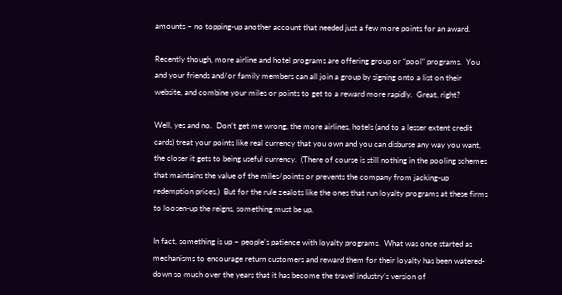amounts – no topping-up another account that needed just a few more points for an award.

Recently though, more airline and hotel programs are offering group or “pool” programs.  You and your friends and/or family members can all join a group by signing onto a list on their website, and combine your miles or points to get to a reward more rapidly.  Great, right?

Well, yes and no.  Don’t get me wrong, the more airlines, hotels (and to a lesser extent credit cards) treat your points like real currency that you own and you can disburse any way you want, the closer it gets to being useful currency.  (There of course is still nothing in the pooling schemes that maintains the value of the miles/points or prevents the company from jacking-up redemption prices.)  But for the rule zealots like the ones that run loyalty programs at these firms to loosen-up the reigns, something must be up.

In fact, something is up – people’s patience with loyalty programs.  What was once started as mechanisms to encourage return customers and reward them for their loyalty has been watered-down so much over the years that it has become the travel industry’s version of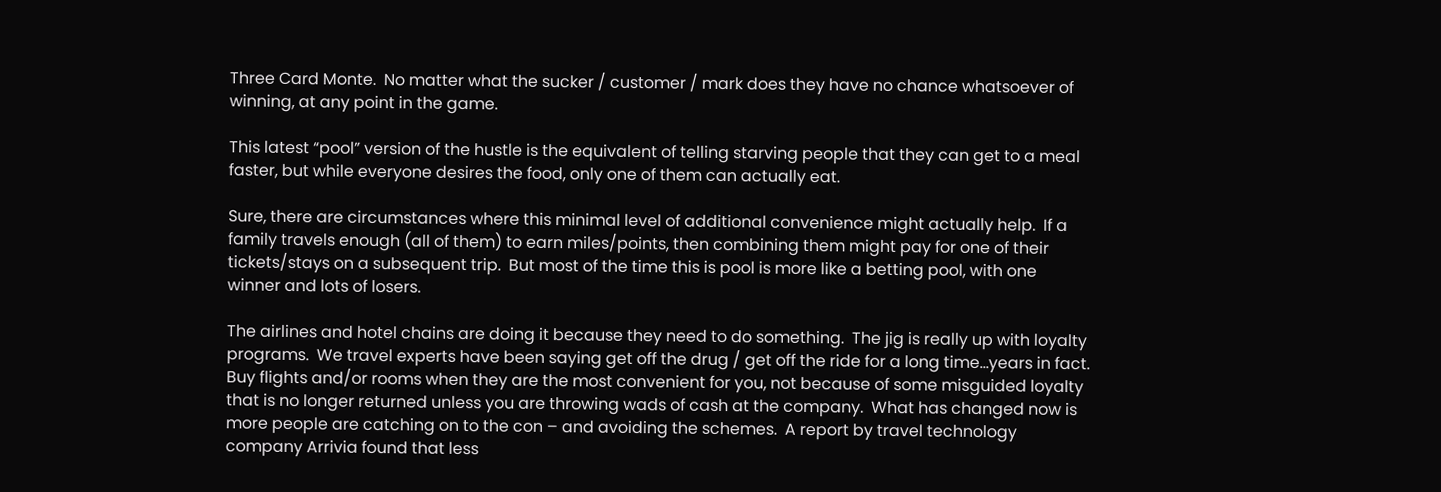Three Card Monte.  No matter what the sucker / customer / mark does they have no chance whatsoever of winning, at any point in the game.

This latest “pool” version of the hustle is the equivalent of telling starving people that they can get to a meal faster, but while everyone desires the food, only one of them can actually eat.

Sure, there are circumstances where this minimal level of additional convenience might actually help.  If a family travels enough (all of them) to earn miles/points, then combining them might pay for one of their tickets/stays on a subsequent trip.  But most of the time this is pool is more like a betting pool, with one winner and lots of losers.

The airlines and hotel chains are doing it because they need to do something.  The jig is really up with loyalty programs.  We travel experts have been saying get off the drug / get off the ride for a long time...years in fact.  Buy flights and/or rooms when they are the most convenient for you, not because of some misguided loyalty that is no longer returned unless you are throwing wads of cash at the company.  What has changed now is more people are catching on to the con – and avoiding the schemes.  A report by travel technology company Arrivia found that less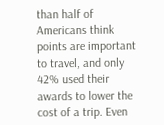than half of Americans think points are important to travel, and only 42% used their awards to lower the cost of a trip. Even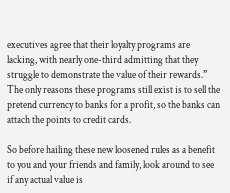executives agree that their loyalty programs are lacking, with nearly one-third admitting that they struggle to demonstrate the value of their rewards.”  The only reasons these programs still exist is to sell the pretend currency to banks for a profit, so the banks can attach the points to credit cards.

So before hailing these new loosened rules as a benefit to you and your friends and family, look around to see if any actual value is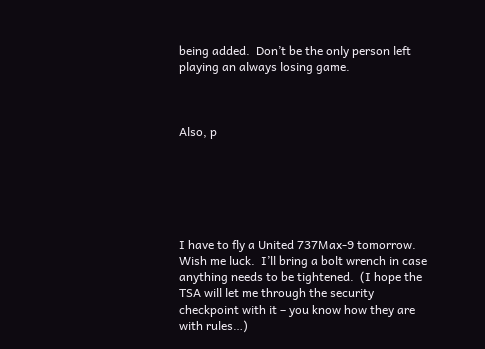being added.  Don’t be the only person left playing an always losing game.



Also, p






I have to fly a United 737Max-9 tomorrow.  Wish me luck.  I’ll bring a bolt wrench in case anything needs to be tightened.  (I hope the TSA will let me through the security checkpoint with it – you know how they are with rules…)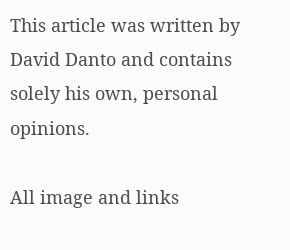This article was written by David Danto and contains solely his own, personal opinions.

All image and links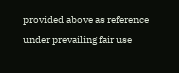provided above as reference under prevailing fair use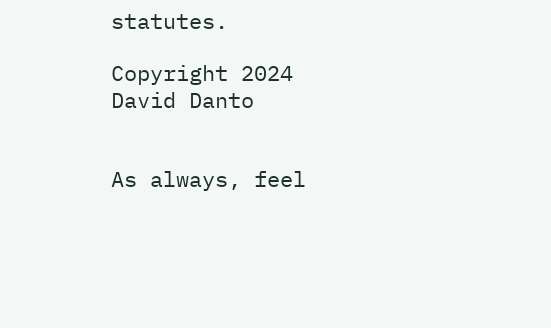statutes.

Copyright 2024 David Danto


As always, feel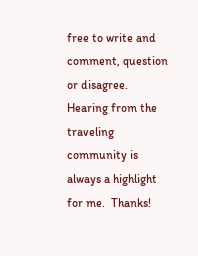free to write and comment, question or disagree.  Hearing from the traveling community is always a highlight for me.  Thanks!